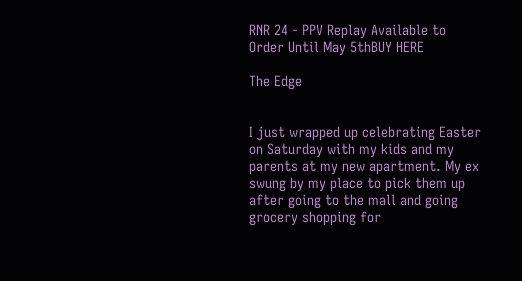RNR 24 - PPV Replay Available to Order Until May 5thBUY HERE

The Edge


I just wrapped up celebrating Easter on Saturday with my kids and my parents at my new apartment. My ex swung by my place to pick them up after going to the mall and going grocery shopping for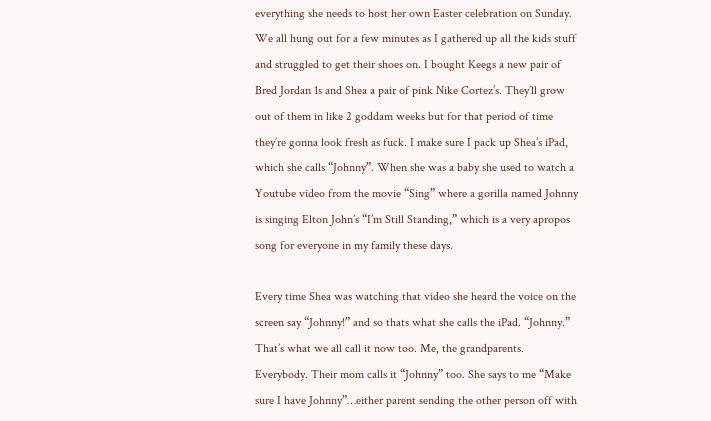everything she needs to host her own Easter celebration on Sunday. We all hung out for a few minutes as I gathered up all the kids stuff and struggled to get their shoes on. I bought Keegs a new pair of Bred Jordan 1s and Shea a pair of pink Nike Cortez’s. They’ll grow out of them in like 2 goddam weeks but for that period of time they’re gonna look fresh as fuck. I make sure I pack up Shea’s iPad, which she calls “Johnny”. When she was a baby she used to watch a Youtube video from the movie “Sing” where a gorilla named Johnny is singing Elton John’s “I’m Still Standing,” which is a very apropos song for everyone in my family these days.

Every time Shea was watching that video she heard the voice on the screen say “Johnny!” and so thats what she calls the iPad. “Johnny.” That’s what we all call it now too. Me, the grandparents. Everybody. Their mom calls it “Johnny” too. She says to me “Make sure I have Johnny”…either parent sending the other person off with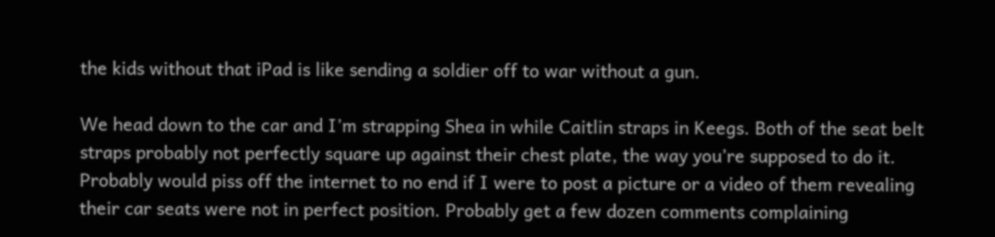the kids without that iPad is like sending a soldier off to war without a gun.

We head down to the car and I’m strapping Shea in while Caitlin straps in Keegs. Both of the seat belt straps probably not perfectly square up against their chest plate, the way you’re supposed to do it. Probably would piss off the internet to no end if I were to post a picture or a video of them revealing their car seats were not in perfect position. Probably get a few dozen comments complaining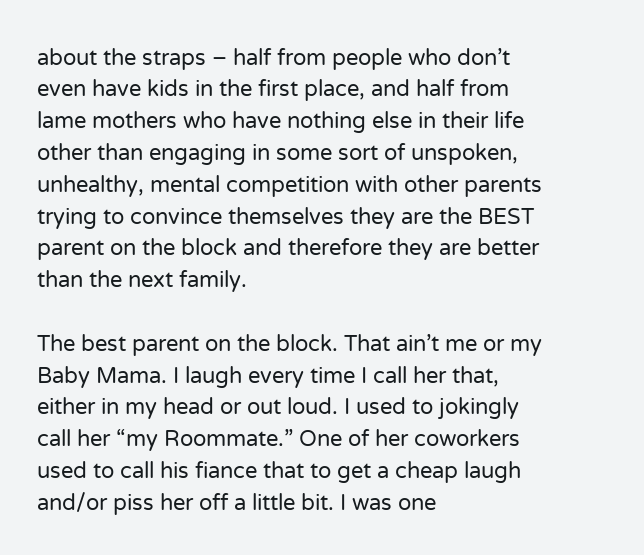about the straps – half from people who don’t even have kids in the first place, and half from lame mothers who have nothing else in their life other than engaging in some sort of unspoken, unhealthy, mental competition with other parents trying to convince themselves they are the BEST parent on the block and therefore they are better than the next family.

The best parent on the block. That ain’t me or my Baby Mama. I laugh every time I call her that, either in my head or out loud. I used to jokingly call her “my Roommate.” One of her coworkers used to call his fiance that to get a cheap laugh and/or piss her off a little bit. I was one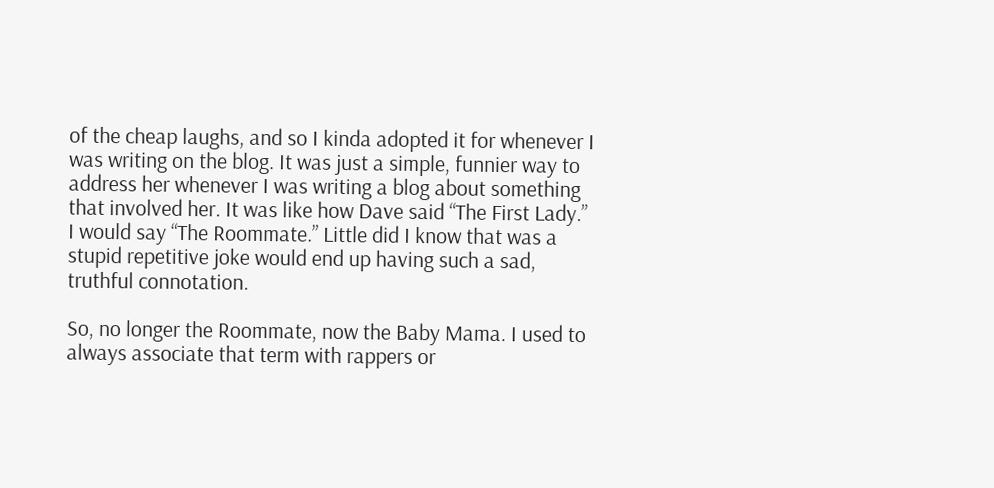of the cheap laughs, and so I kinda adopted it for whenever I was writing on the blog. It was just a simple, funnier way to address her whenever I was writing a blog about something that involved her. It was like how Dave said “The First Lady.” I would say “The Roommate.” Little did I know that was a stupid repetitive joke would end up having such a sad, truthful connotation.

So, no longer the Roommate, now the Baby Mama. I used to always associate that term with rappers or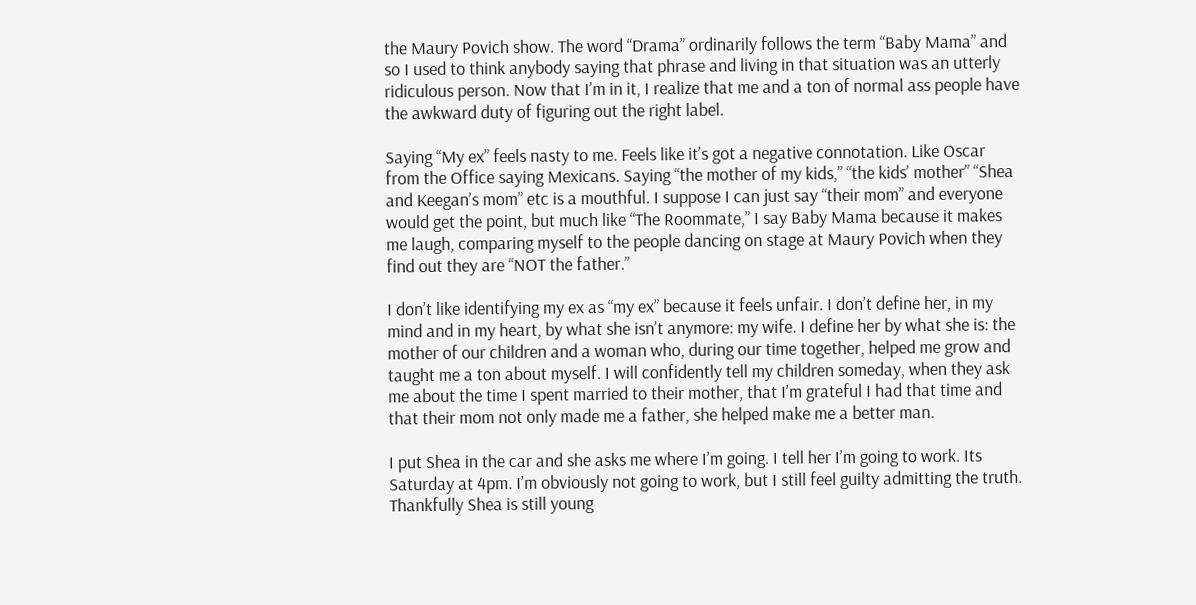the Maury Povich show. The word “Drama” ordinarily follows the term “Baby Mama” and so I used to think anybody saying that phrase and living in that situation was an utterly ridiculous person. Now that I’m in it, I realize that me and a ton of normal ass people have the awkward duty of figuring out the right label.

Saying “My ex” feels nasty to me. Feels like it’s got a negative connotation. Like Oscar from the Office saying Mexicans. Saying “the mother of my kids,” “the kids’ mother” “Shea and Keegan’s mom” etc is a mouthful. I suppose I can just say “their mom” and everyone would get the point, but much like “The Roommate,” I say Baby Mama because it makes me laugh, comparing myself to the people dancing on stage at Maury Povich when they find out they are “NOT the father.”

I don’t like identifying my ex as “my ex” because it feels unfair. I don’t define her, in my mind and in my heart, by what she isn’t anymore: my wife. I define her by what she is: the mother of our children and a woman who, during our time together, helped me grow and taught me a ton about myself. I will confidently tell my children someday, when they ask me about the time I spent married to their mother, that I’m grateful I had that time and that their mom not only made me a father, she helped make me a better man.

I put Shea in the car and she asks me where I’m going. I tell her I’m going to work. Its Saturday at 4pm. I’m obviously not going to work, but I still feel guilty admitting the truth. Thankfully Shea is still young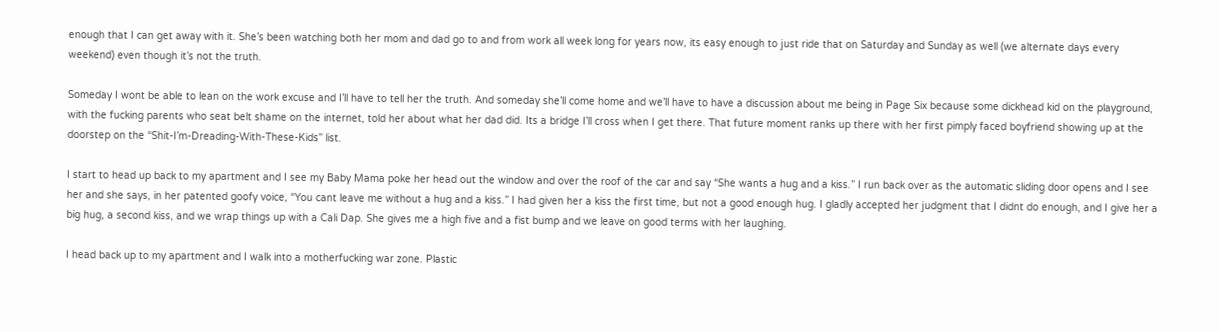enough that I can get away with it. She’s been watching both her mom and dad go to and from work all week long for years now, its easy enough to just ride that on Saturday and Sunday as well (we alternate days every weekend) even though it’s not the truth.

Someday I wont be able to lean on the work excuse and I’ll have to tell her the truth. And someday she’ll come home and we’ll have to have a discussion about me being in Page Six because some dickhead kid on the playground, with the fucking parents who seat belt shame on the internet, told her about what her dad did. Its a bridge I’ll cross when I get there. That future moment ranks up there with her first pimply faced boyfriend showing up at the doorstep on the “Shit-I’m-Dreading-With-These-Kids” list.

I start to head up back to my apartment and I see my Baby Mama poke her head out the window and over the roof of the car and say “She wants a hug and a kiss.” I run back over as the automatic sliding door opens and I see her and she says, in her patented goofy voice, “You cant leave me without a hug and a kiss.” I had given her a kiss the first time, but not a good enough hug. I gladly accepted her judgment that I didnt do enough, and I give her a big hug, a second kiss, and we wrap things up with a Cali Dap. She gives me a high five and a fist bump and we leave on good terms with her laughing.

I head back up to my apartment and I walk into a motherfucking war zone. Plastic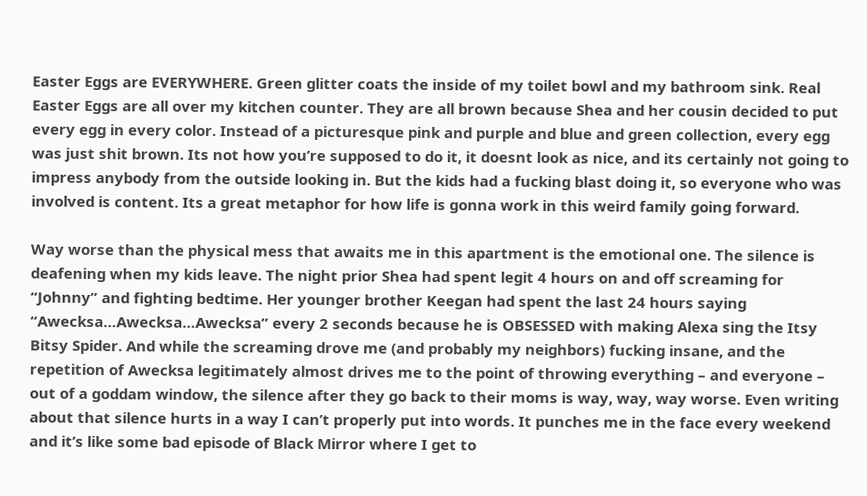Easter Eggs are EVERYWHERE. Green glitter coats the inside of my toilet bowl and my bathroom sink. Real Easter Eggs are all over my kitchen counter. They are all brown because Shea and her cousin decided to put every egg in every color. Instead of a picturesque pink and purple and blue and green collection, every egg was just shit brown. Its not how you’re supposed to do it, it doesnt look as nice, and its certainly not going to impress anybody from the outside looking in. But the kids had a fucking blast doing it, so everyone who was involved is content. Its a great metaphor for how life is gonna work in this weird family going forward.

Way worse than the physical mess that awaits me in this apartment is the emotional one. The silence is deafening when my kids leave. The night prior Shea had spent legit 4 hours on and off screaming for “Johnny” and fighting bedtime. Her younger brother Keegan had spent the last 24 hours saying “Awecksa…Awecksa…Awecksa” every 2 seconds because he is OBSESSED with making Alexa sing the Itsy Bitsy Spider. And while the screaming drove me (and probably my neighbors) fucking insane, and the repetition of Awecksa legitimately almost drives me to the point of throwing everything – and everyone – out of a goddam window, the silence after they go back to their moms is way, way, way worse. Even writing about that silence hurts in a way I can’t properly put into words. It punches me in the face every weekend and it’s like some bad episode of Black Mirror where I get to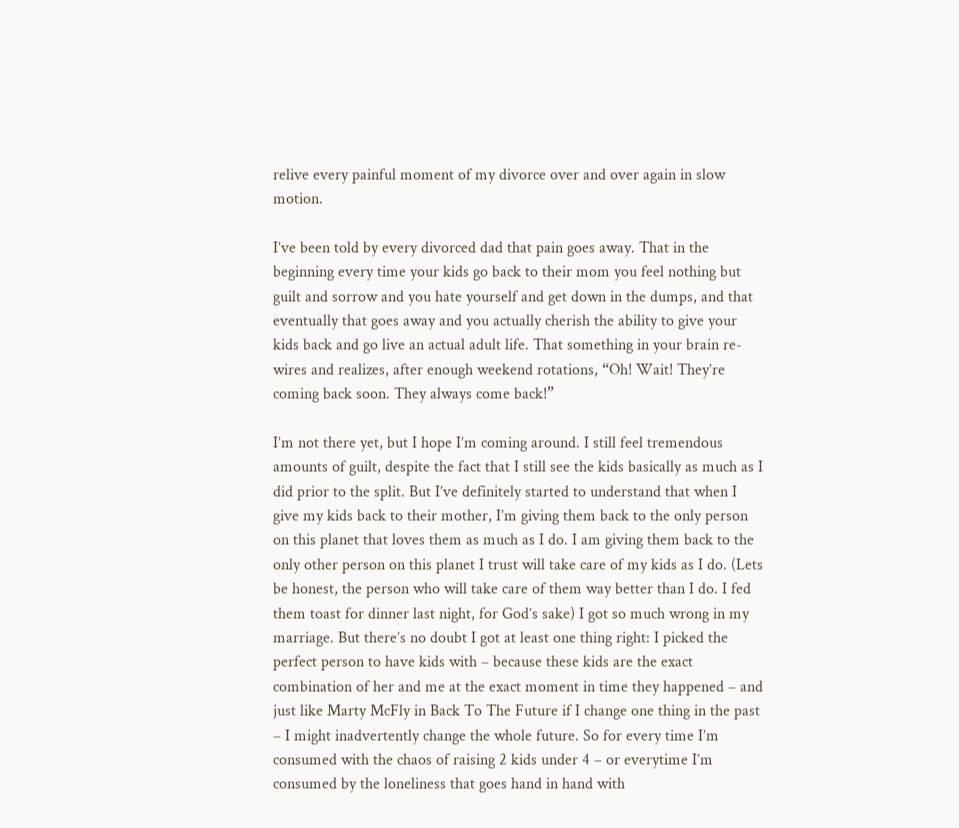relive every painful moment of my divorce over and over again in slow motion.

I’ve been told by every divorced dad that pain goes away. That in the beginning every time your kids go back to their mom you feel nothing but guilt and sorrow and you hate yourself and get down in the dumps, and that eventually that goes away and you actually cherish the ability to give your kids back and go live an actual adult life. That something in your brain re-wires and realizes, after enough weekend rotations, “Oh! Wait! They’re coming back soon. They always come back!”

I’m not there yet, but I hope I’m coming around. I still feel tremendous amounts of guilt, despite the fact that I still see the kids basically as much as I did prior to the split. But I’ve definitely started to understand that when I give my kids back to their mother, I’m giving them back to the only person on this planet that loves them as much as I do. I am giving them back to the only other person on this planet I trust will take care of my kids as I do. (Lets be honest, the person who will take care of them way better than I do. I fed them toast for dinner last night, for God’s sake) I got so much wrong in my marriage. But there’s no doubt I got at least one thing right: I picked the perfect person to have kids with – because these kids are the exact combination of her and me at the exact moment in time they happened – and just like Marty McFly in Back To The Future if I change one thing in the past – I might inadvertently change the whole future. So for every time I’m consumed with the chaos of raising 2 kids under 4 – or everytime I’m consumed by the loneliness that goes hand in hand with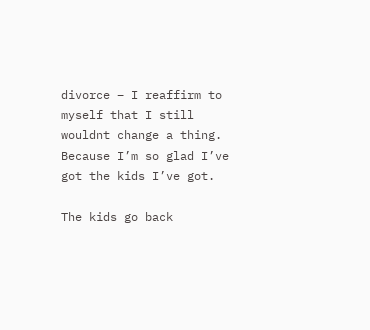divorce – I reaffirm to myself that I still wouldnt change a thing. Because I’m so glad I’ve got the kids I’ve got.

The kids go back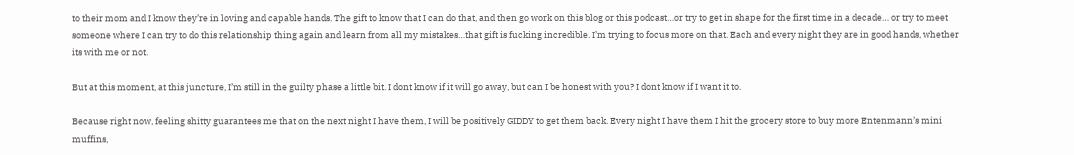to their mom and I know they’re in loving and capable hands. The gift to know that I can do that, and then go work on this blog or this podcast…or try to get in shape for the first time in a decade… or try to meet someone where I can try to do this relationship thing again and learn from all my mistakes…that gift is fucking incredible. I’m trying to focus more on that. Each and every night they are in good hands, whether its with me or not.

But at this moment, at this juncture, I’m still in the guilty phase a little bit. I dont know if it will go away, but can I be honest with you? I dont know if I want it to.

Because right now, feeling shitty guarantees me that on the next night I have them, I will be positively GIDDY to get them back. Every night I have them I hit the grocery store to buy more Entenmann’s mini muffins,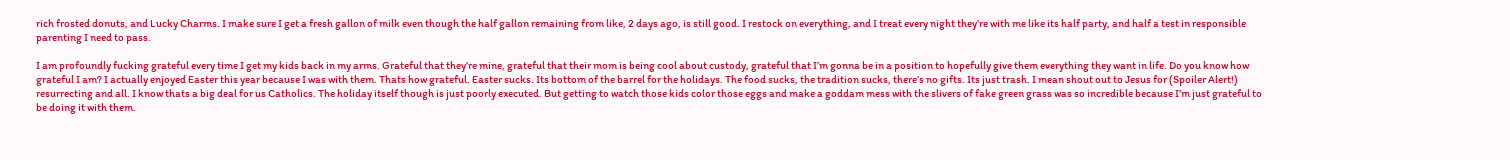rich frosted donuts, and Lucky Charms. I make sure I get a fresh gallon of milk even though the half gallon remaining from like, 2 days ago, is still good. I restock on everything, and I treat every night they’re with me like its half party, and half a test in responsible parenting I need to pass.

I am profoundly fucking grateful every time I get my kids back in my arms. Grateful that they’re mine, grateful that their mom is being cool about custody, grateful that I’m gonna be in a position to hopefully give them everything they want in life. Do you know how grateful I am? I actually enjoyed Easter this year because I was with them. Thats how grateful. Easter sucks. Its bottom of the barrel for the holidays. The food sucks, the tradition sucks, there’s no gifts. Its just trash. I mean shout out to Jesus for (Spoiler Alert!) resurrecting and all. I know thats a big deal for us Catholics. The holiday itself though is just poorly executed. But getting to watch those kids color those eggs and make a goddam mess with the slivers of fake green grass was so incredible because I’m just grateful to be doing it with them.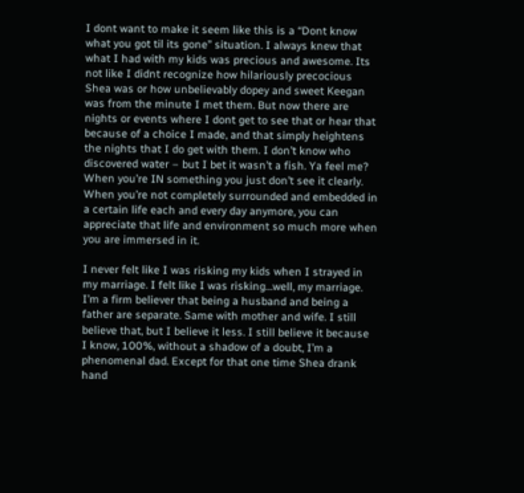I dont want to make it seem like this is a “Dont know what you got til its gone” situation. I always knew that what I had with my kids was precious and awesome. Its not like I didnt recognize how hilariously precocious Shea was or how unbelievably dopey and sweet Keegan was from the minute I met them. But now there are nights or events where I dont get to see that or hear that because of a choice I made, and that simply heightens the nights that I do get with them. I don’t know who discovered water – but I bet it wasn’t a fish. Ya feel me? When you’re IN something you just don’t see it clearly. When you’re not completely surrounded and embedded in a certain life each and every day anymore, you can appreciate that life and environment so much more when you are immersed in it.

I never felt like I was risking my kids when I strayed in my marriage. I felt like I was risking…well, my marriage. I’m a firm believer that being a husband and being a father are separate. Same with mother and wife. I still believe that, but I believe it less. I still believe it because I know, 100%, without a shadow of a doubt, I’m a phenomenal dad. Except for that one time Shea drank hand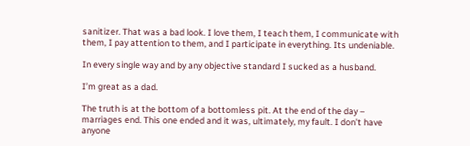sanitizer. That was a bad look. I love them, I teach them, I communicate with them, I pay attention to them, and I participate in everything. Its undeniable.

In every single way and by any objective standard I sucked as a husband.

I’m great as a dad.

The truth is at the bottom of a bottomless pit. At the end of the day – marriages end. This one ended and it was, ultimately, my fault. I don’t have anyone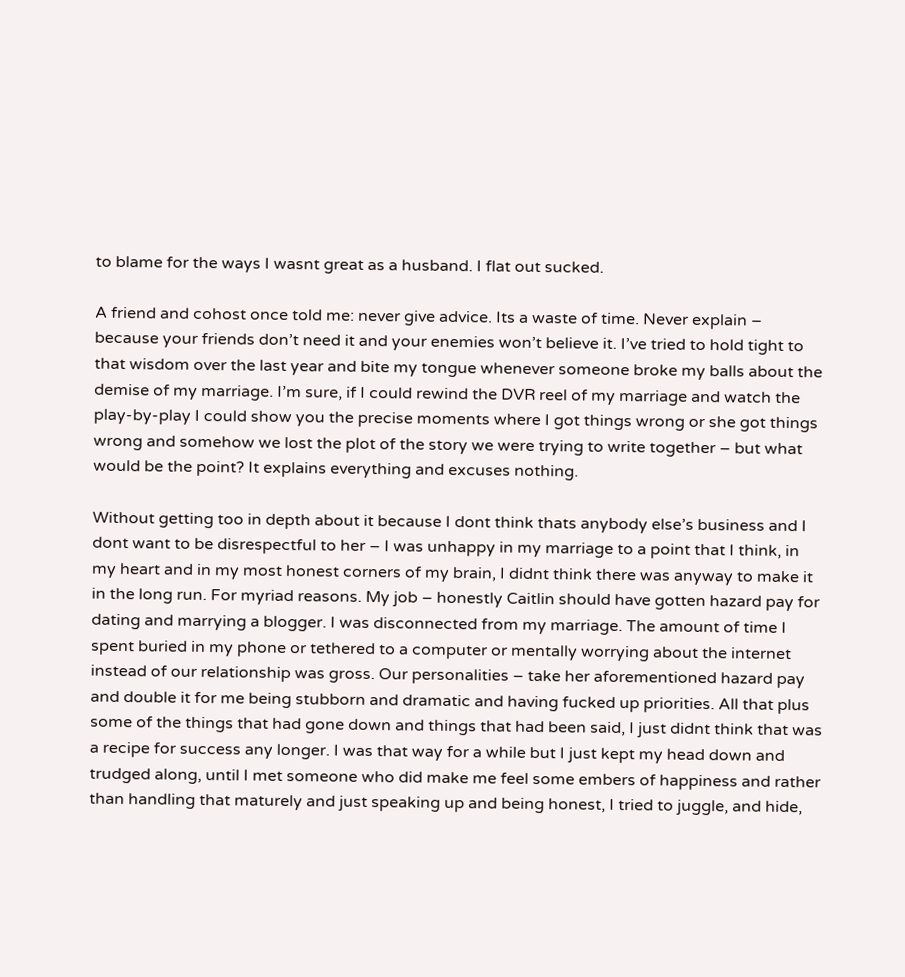to blame for the ways I wasnt great as a husband. I flat out sucked.

A friend and cohost once told me: never give advice. Its a waste of time. Never explain – because your friends don’t need it and your enemies won’t believe it. I’ve tried to hold tight to that wisdom over the last year and bite my tongue whenever someone broke my balls about the demise of my marriage. I’m sure, if I could rewind the DVR reel of my marriage and watch the play-by-play I could show you the precise moments where I got things wrong or she got things wrong and somehow we lost the plot of the story we were trying to write together – but what would be the point? It explains everything and excuses nothing.

Without getting too in depth about it because I dont think thats anybody else’s business and I dont want to be disrespectful to her – I was unhappy in my marriage to a point that I think, in my heart and in my most honest corners of my brain, I didnt think there was anyway to make it in the long run. For myriad reasons. My job – honestly Caitlin should have gotten hazard pay for dating and marrying a blogger. I was disconnected from my marriage. The amount of time I spent buried in my phone or tethered to a computer or mentally worrying about the internet instead of our relationship was gross. Our personalities – take her aforementioned hazard pay and double it for me being stubborn and dramatic and having fucked up priorities. All that plus some of the things that had gone down and things that had been said, I just didnt think that was a recipe for success any longer. I was that way for a while but I just kept my head down and trudged along, until I met someone who did make me feel some embers of happiness and rather than handling that maturely and just speaking up and being honest, I tried to juggle, and hide,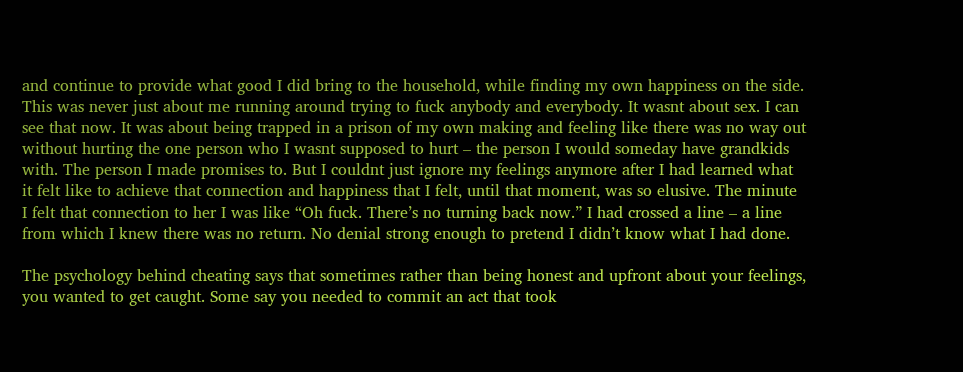and continue to provide what good I did bring to the household, while finding my own happiness on the side. This was never just about me running around trying to fuck anybody and everybody. It wasnt about sex. I can see that now. It was about being trapped in a prison of my own making and feeling like there was no way out without hurting the one person who I wasnt supposed to hurt – the person I would someday have grandkids with. The person I made promises to. But I couldnt just ignore my feelings anymore after I had learned what it felt like to achieve that connection and happiness that I felt, until that moment, was so elusive. The minute I felt that connection to her I was like “Oh fuck. There’s no turning back now.” I had crossed a line – a line from which I knew there was no return. No denial strong enough to pretend I didn’t know what I had done.

The psychology behind cheating says that sometimes rather than being honest and upfront about your feelings, you wanted to get caught. Some say you needed to commit an act that took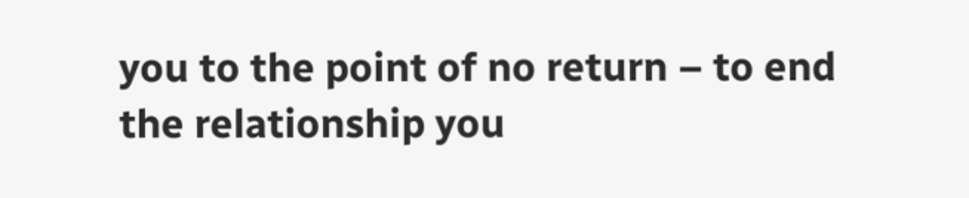you to the point of no return – to end the relationship you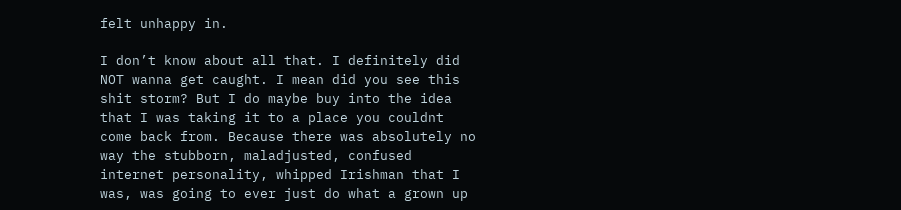felt unhappy in.

I don’t know about all that. I definitely did NOT wanna get caught. I mean did you see this shit storm? But I do maybe buy into the idea that I was taking it to a place you couldnt come back from. Because there was absolutely no way the stubborn, maladjusted, confused internet personality, whipped Irishman that I was, was going to ever just do what a grown up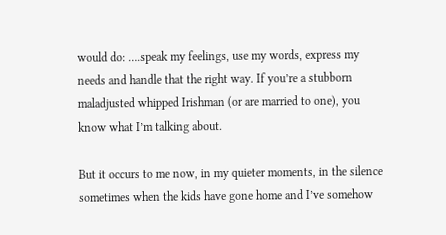would do: ….speak my feelings, use my words, express my needs and handle that the right way. If you’re a stubborn maladjusted whipped Irishman (or are married to one), you know what I’m talking about.

But it occurs to me now, in my quieter moments, in the silence sometimes when the kids have gone home and I’ve somehow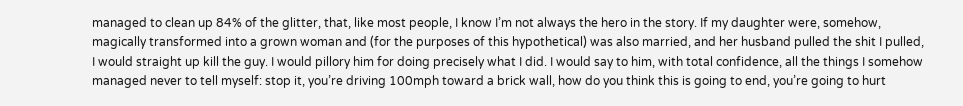managed to clean up 84% of the glitter, that, like most people, I know I’m not always the hero in the story. If my daughter were, somehow, magically transformed into a grown woman and (for the purposes of this hypothetical) was also married, and her husband pulled the shit I pulled, I would straight up kill the guy. I would pillory him for doing precisely what I did. I would say to him, with total confidence, all the things I somehow managed never to tell myself: stop it, you’re driving 100mph toward a brick wall, how do you think this is going to end, you’re going to hurt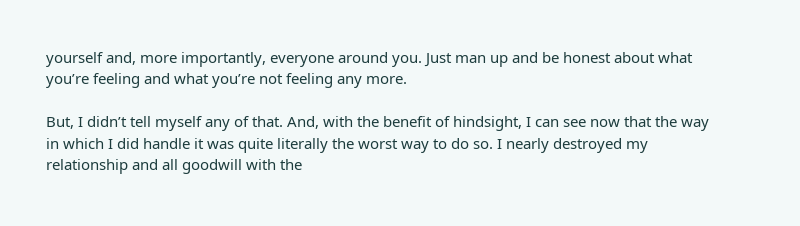yourself and, more importantly, everyone around you. Just man up and be honest about what you’re feeling and what you’re not feeling any more.

But, I didn’t tell myself any of that. And, with the benefit of hindsight, I can see now that the way in which I did handle it was quite literally the worst way to do so. I nearly destroyed my relationship and all goodwill with the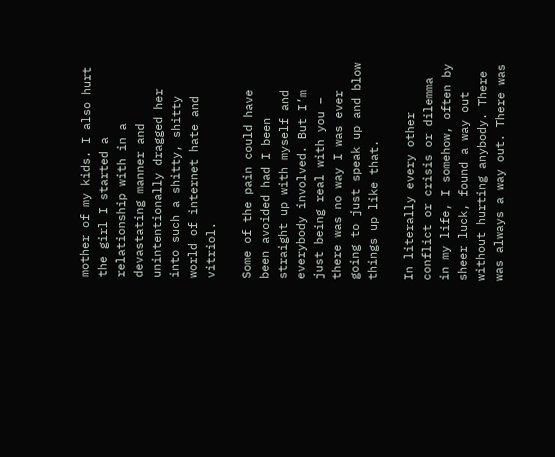mother of my kids. I also hurt the girl I started a relationship with in a devastating manner and unintentionally dragged her into such a shitty, shitty world of internet hate and vitriol.

Some of the pain could have been avoided had I been straight up with myself and everybody involved. But I’m just being real with you – there was no way I was ever going to just speak up and blow things up like that.

In literally every other conflict or crisis or dilemma in my life, I somehow, often by sheer luck, found a way out without hurting anybody. There was always a way out. There was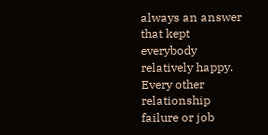always an answer that kept everybody relatively happy. Every other relationship failure or job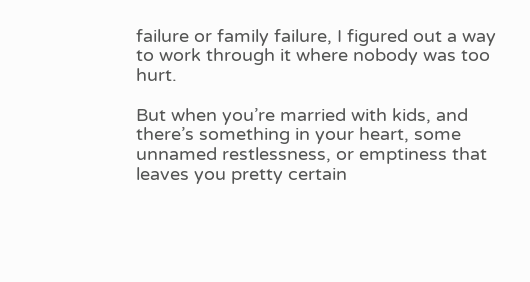failure or family failure, I figured out a way to work through it where nobody was too hurt.

But when you’re married with kids, and there’s something in your heart, some unnamed restlessness, or emptiness that leaves you pretty certain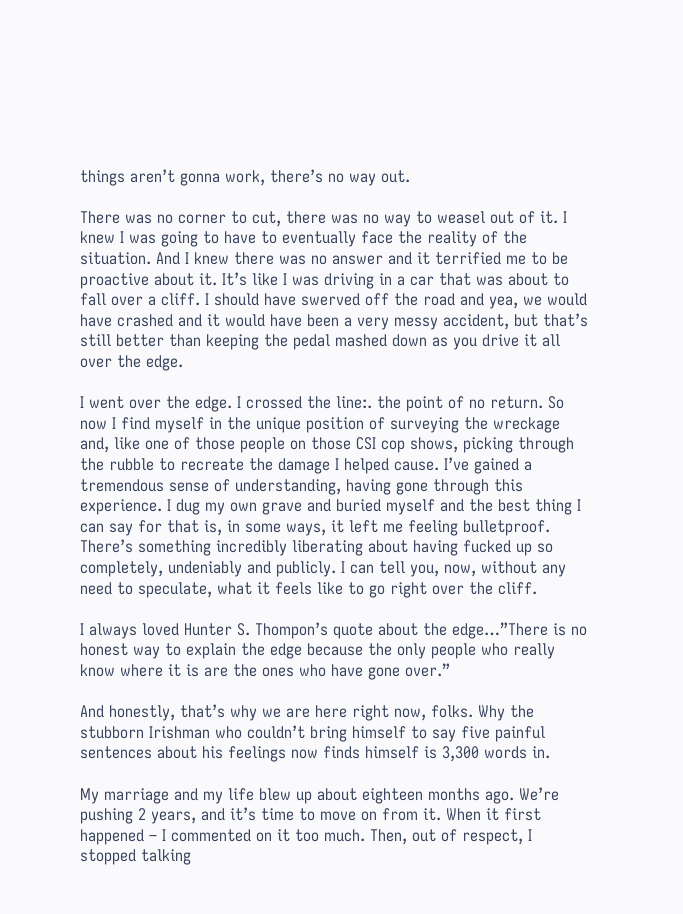things aren’t gonna work, there’s no way out.

There was no corner to cut, there was no way to weasel out of it. I knew I was going to have to eventually face the reality of the situation. And I knew there was no answer and it terrified me to be proactive about it. It’s like I was driving in a car that was about to fall over a cliff. I should have swerved off the road and yea, we would have crashed and it would have been a very messy accident, but that’s still better than keeping the pedal mashed down as you drive it all over the edge.

I went over the edge. I crossed the line:. the point of no return. So now I find myself in the unique position of surveying the wreckage and, like one of those people on those CSI cop shows, picking through the rubble to recreate the damage I helped cause. I’ve gained a tremendous sense of understanding, having gone through this experience. I dug my own grave and buried myself and the best thing I can say for that is, in some ways, it left me feeling bulletproof. There’s something incredibly liberating about having fucked up so completely, undeniably and publicly. I can tell you, now, without any need to speculate, what it feels like to go right over the cliff.

I always loved Hunter S. Thompon’s quote about the edge…”There is no honest way to explain the edge because the only people who really know where it is are the ones who have gone over.”

And honestly, that’s why we are here right now, folks. Why the stubborn Irishman who couldn’t bring himself to say five painful sentences about his feelings now finds himself is 3,300 words in.

My marriage and my life blew up about eighteen months ago. We’re pushing 2 years, and it’s time to move on from it. When it first happened – I commented on it too much. Then, out of respect, I stopped talking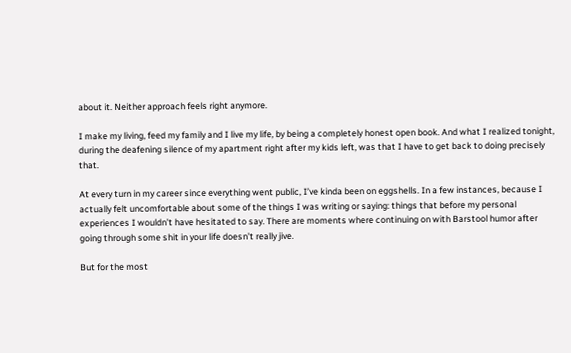about it. Neither approach feels right anymore.

I make my living, feed my family and I live my life, by being a completely honest open book. And what I realized tonight, during the deafening silence of my apartment right after my kids left, was that I have to get back to doing precisely that.

At every turn in my career since everything went public, I’ve kinda been on eggshells. In a few instances, because I actually felt uncomfortable about some of the things I was writing or saying: things that before my personal experiences I wouldn’t have hesitated to say. There are moments where continuing on with Barstool humor after going through some shit in your life doesn’t really jive.

But for the most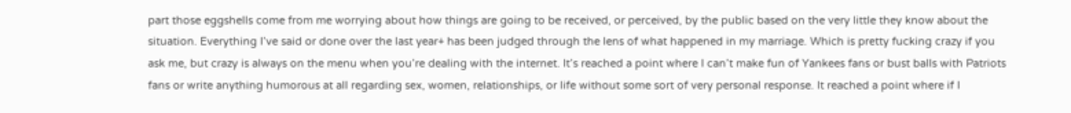part those eggshells come from me worrying about how things are going to be received, or perceived, by the public based on the very little they know about the situation. Everything I’ve said or done over the last year+ has been judged through the lens of what happened in my marriage. Which is pretty fucking crazy if you ask me, but crazy is always on the menu when you’re dealing with the internet. It’s reached a point where I can’t make fun of Yankees fans or bust balls with Patriots fans or write anything humorous at all regarding sex, women, relationships, or life without some sort of very personal response. It reached a point where if I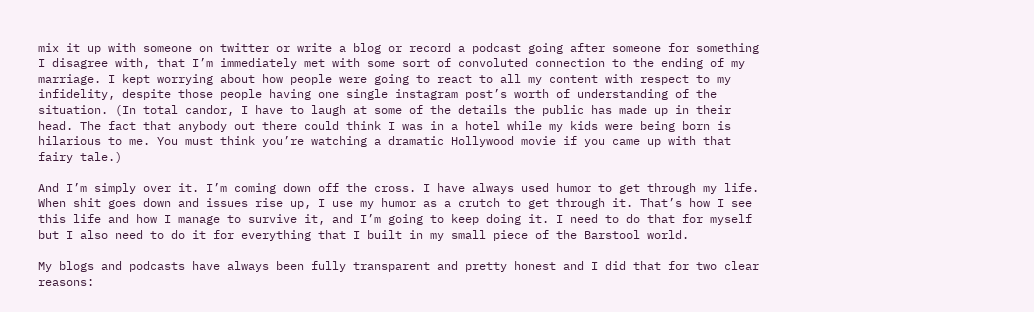mix it up with someone on twitter or write a blog or record a podcast going after someone for something I disagree with, that I’m immediately met with some sort of convoluted connection to the ending of my marriage. I kept worrying about how people were going to react to all my content with respect to my infidelity, despite those people having one single instagram post’s worth of understanding of the situation. (In total candor, I have to laugh at some of the details the public has made up in their head. The fact that anybody out there could think I was in a hotel while my kids were being born is hilarious to me. You must think you’re watching a dramatic Hollywood movie if you came up with that fairy tale.)

And I’m simply over it. I’m coming down off the cross. I have always used humor to get through my life. When shit goes down and issues rise up, I use my humor as a crutch to get through it. That’s how I see this life and how I manage to survive it, and I’m going to keep doing it. I need to do that for myself but I also need to do it for everything that I built in my small piece of the Barstool world.

My blogs and podcasts have always been fully transparent and pretty honest and I did that for two clear reasons: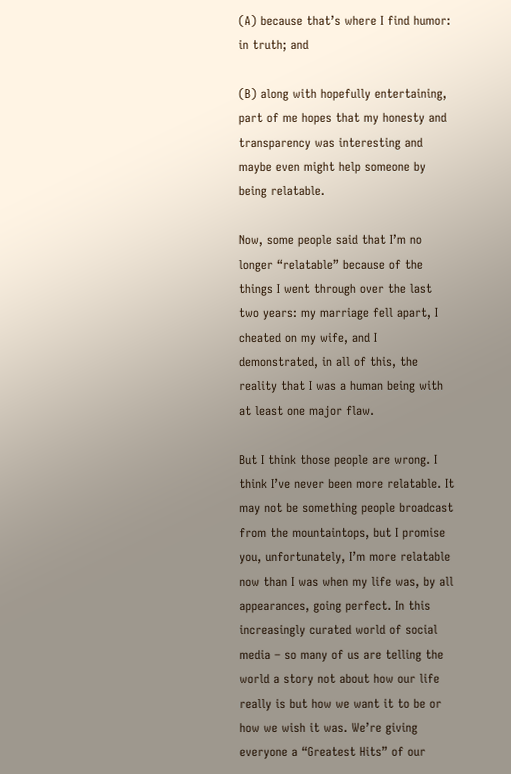(A) because that’s where I find humor: in truth; and

(B) along with hopefully entertaining, part of me hopes that my honesty and transparency was interesting and maybe even might help someone by being relatable.

Now, some people said that I’m no longer “relatable” because of the things I went through over the last two years: my marriage fell apart, I cheated on my wife, and I demonstrated, in all of this, the reality that I was a human being with at least one major flaw.

But I think those people are wrong. I think I’ve never been more relatable. It may not be something people broadcast from the mountaintops, but I promise you, unfortunately, I’m more relatable now than I was when my life was, by all appearances, going perfect. In this increasingly curated world of social media – so many of us are telling the world a story not about how our life really is but how we want it to be or how we wish it was. We’re giving everyone a “Greatest Hits” of our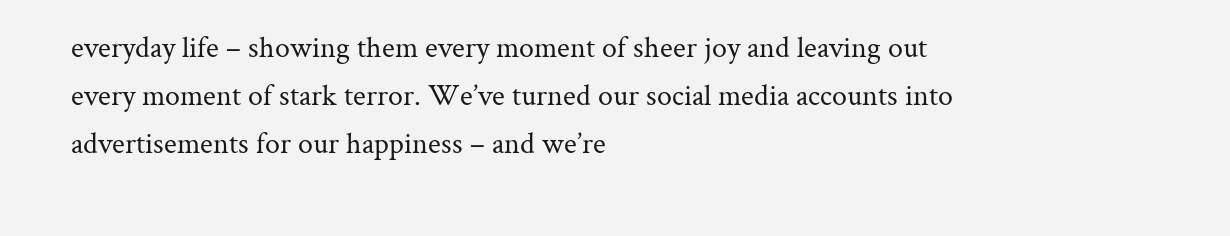everyday life – showing them every moment of sheer joy and leaving out every moment of stark terror. We’ve turned our social media accounts into advertisements for our happiness – and we’re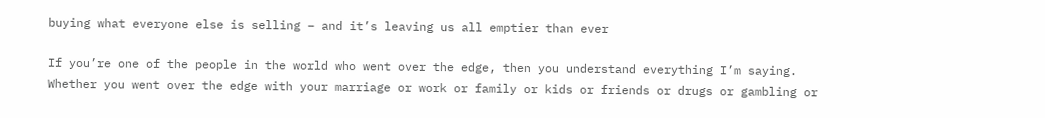buying what everyone else is selling – and it’s leaving us all emptier than ever

If you’re one of the people in the world who went over the edge, then you understand everything I’m saying. Whether you went over the edge with your marriage or work or family or kids or friends or drugs or gambling or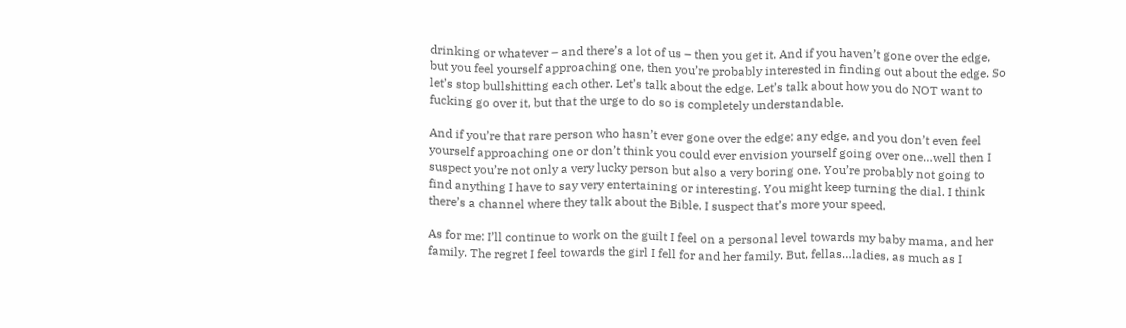drinking or whatever – and there’s a lot of us – then you get it. And if you haven’t gone over the edge, but you feel yourself approaching one, then you’re probably interested in finding out about the edge. So let’s stop bullshitting each other. Let’s talk about the edge. Let’s talk about how you do NOT want to fucking go over it, but that the urge to do so is completely understandable.

And if you’re that rare person who hasn’t ever gone over the edge: any edge, and you don’t even feel yourself approaching one or don’t think you could ever envision yourself going over one…well then I suspect you’re not only a very lucky person but also a very boring one. You’re probably not going to find anything I have to say very entertaining or interesting. You might keep turning the dial. I think there’s a channel where they talk about the Bible. I suspect that’s more your speed.

As for me: I’ll continue to work on the guilt I feel on a personal level towards my baby mama, and her family. The regret I feel towards the girl I fell for and her family. But, fellas…ladies, as much as I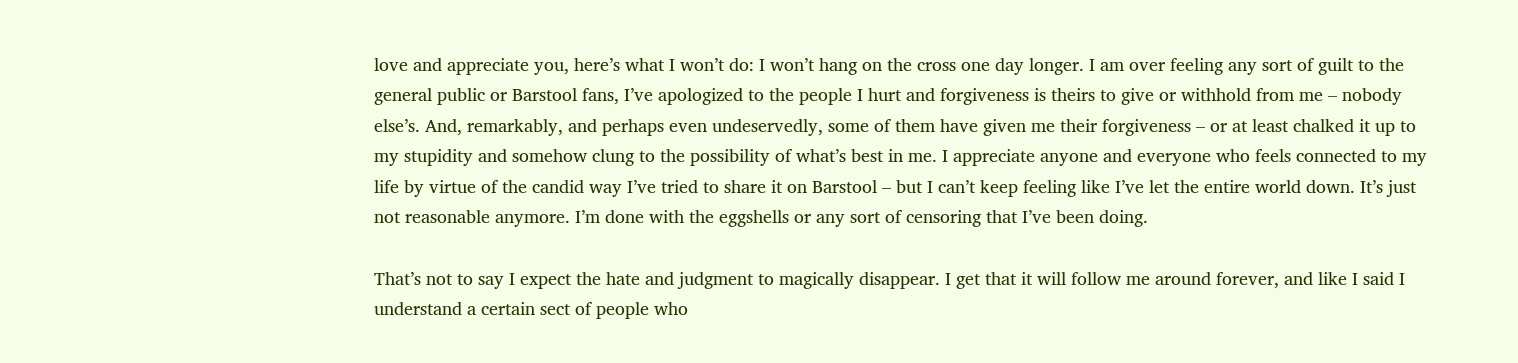love and appreciate you, here’s what I won’t do: I won’t hang on the cross one day longer. I am over feeling any sort of guilt to the general public or Barstool fans, I’ve apologized to the people I hurt and forgiveness is theirs to give or withhold from me – nobody else’s. And, remarkably, and perhaps even undeservedly, some of them have given me their forgiveness – or at least chalked it up to my stupidity and somehow clung to the possibility of what’s best in me. I appreciate anyone and everyone who feels connected to my life by virtue of the candid way I’ve tried to share it on Barstool – but I can’t keep feeling like I’ve let the entire world down. It’s just not reasonable anymore. I’m done with the eggshells or any sort of censoring that I’ve been doing.

That’s not to say I expect the hate and judgment to magically disappear. I get that it will follow me around forever, and like I said I understand a certain sect of people who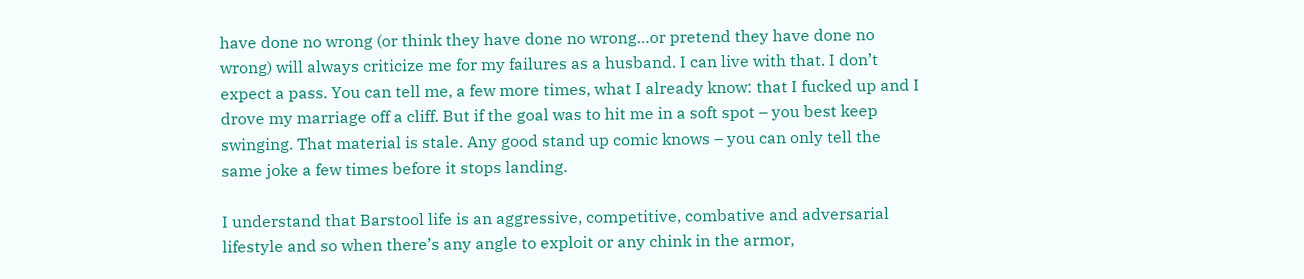have done no wrong (or think they have done no wrong…or pretend they have done no wrong) will always criticize me for my failures as a husband. I can live with that. I don’t expect a pass. You can tell me, a few more times, what I already know: that I fucked up and I drove my marriage off a cliff. But if the goal was to hit me in a soft spot – you best keep swinging. That material is stale. Any good stand up comic knows – you can only tell the same joke a few times before it stops landing.

I understand that Barstool life is an aggressive, competitive, combative and adversarial lifestyle and so when there’s any angle to exploit or any chink in the armor,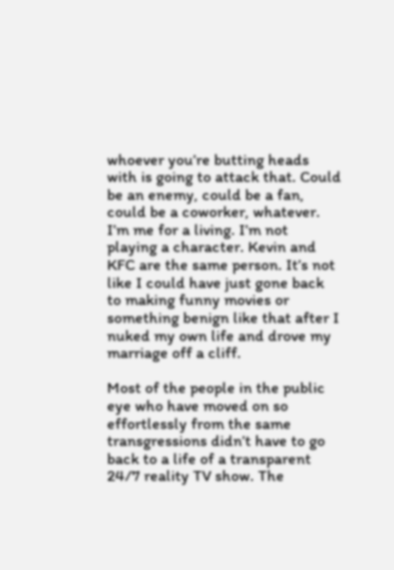whoever you’re butting heads with is going to attack that. Could be an enemy, could be a fan, could be a coworker, whatever. I’m me for a living. I’m not playing a character. Kevin and KFC are the same person. It’s not like I could have just gone back to making funny movies or something benign like that after I nuked my own life and drove my marriage off a cliff.

Most of the people in the public eye who have moved on so effortlessly from the same transgressions didn’t have to go back to a life of a transparent 24/7 reality TV show. The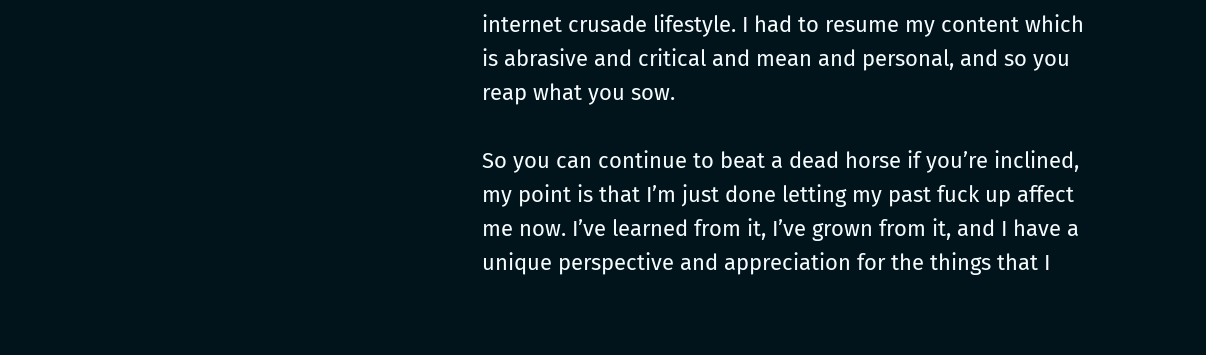internet crusade lifestyle. I had to resume my content which is abrasive and critical and mean and personal, and so you reap what you sow.

So you can continue to beat a dead horse if you’re inclined, my point is that I’m just done letting my past fuck up affect me now. I’ve learned from it, I’ve grown from it, and I have a unique perspective and appreciation for the things that I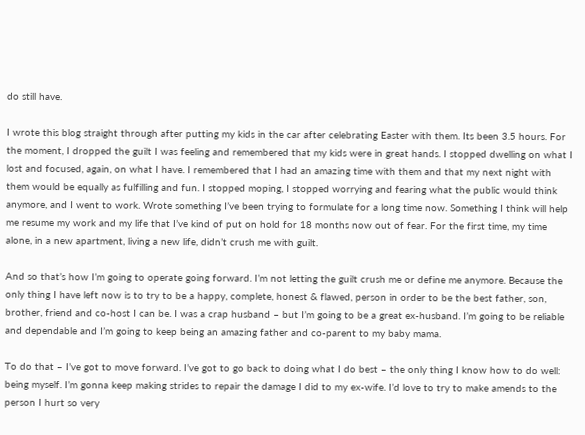do still have.

I wrote this blog straight through after putting my kids in the car after celebrating Easter with them. Its been 3.5 hours. For the moment, I dropped the guilt I was feeling and remembered that my kids were in great hands. I stopped dwelling on what I lost and focused, again, on what I have. I remembered that I had an amazing time with them and that my next night with them would be equally as fulfilling and fun. I stopped moping, I stopped worrying and fearing what the public would think anymore, and I went to work. Wrote something I’ve been trying to formulate for a long time now. Something I think will help me resume my work and my life that I’ve kind of put on hold for 18 months now out of fear. For the first time, my time alone, in a new apartment, living a new life, didn’t crush me with guilt.

And so that’s how I’m going to operate going forward. I’m not letting the guilt crush me or define me anymore. Because the only thing I have left now is to try to be a happy, complete, honest & flawed, person in order to be the best father, son, brother, friend and co-host I can be. I was a crap husband – but I’m going to be a great ex-husband. I’m going to be reliable and dependable and I’m going to keep being an amazing father and co-parent to my baby mama.

To do that – I’ve got to move forward. I’ve got to go back to doing what I do best – the only thing I know how to do well: being myself. I’m gonna keep making strides to repair the damage I did to my ex-wife. I’d love to try to make amends to the person I hurt so very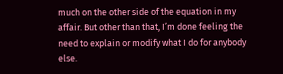much on the other side of the equation in my affair. But other than that, I’m done feeling the need to explain or modify what I do for anybody else.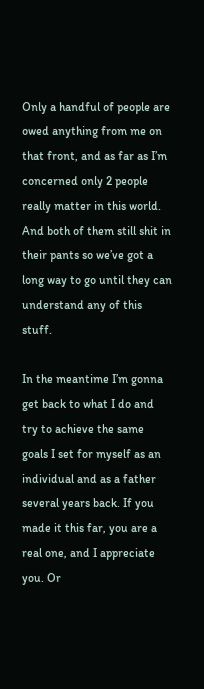Only a handful of people are owed anything from me on that front, and as far as I’m concerned only 2 people really matter in this world. And both of them still shit in their pants so we’ve got a long way to go until they can understand any of this stuff.

In the meantime I’m gonna get back to what I do and try to achieve the same goals I set for myself as an individual and as a father several years back. If you made it this far, you are a real one, and I appreciate you. Or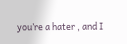you’re a hater , and I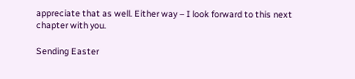appreciate that as well. Either way – I look forward to this next chapter with you.

Sending Easter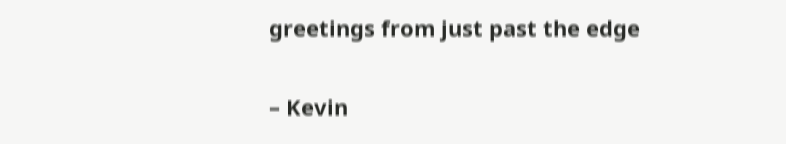greetings from just past the edge

– Kevin